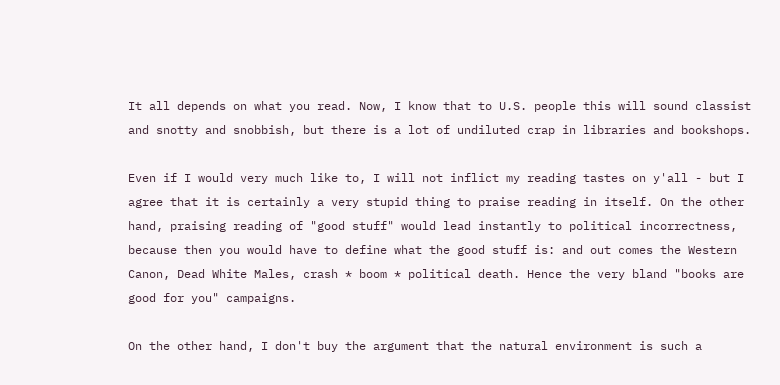It all depends on what you read. Now, I know that to U.S. people this will sound classist and snotty and snobbish, but there is a lot of undiluted crap in libraries and bookshops.

Even if I would very much like to, I will not inflict my reading tastes on y'all - but I agree that it is certainly a very stupid thing to praise reading in itself. On the other hand, praising reading of "good stuff" would lead instantly to political incorrectness, because then you would have to define what the good stuff is: and out comes the Western Canon, Dead White Males, crash * boom * political death. Hence the very bland "books are good for you" campaigns.

On the other hand, I don't buy the argument that the natural environment is such a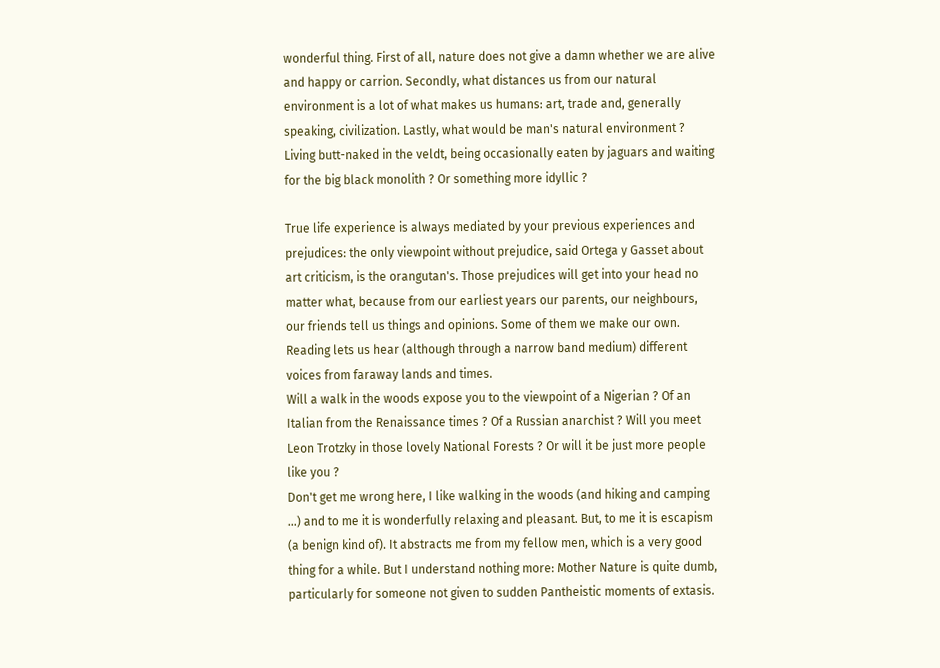wonderful thing. First of all, nature does not give a damn whether we are alive and happy or carrion. Secondly, what distances us from our natural environment is a lot of what makes us humans: art, trade and, generally speaking, civilization. Lastly, what would be man's natural environment ? Living butt-naked in the veldt, being occasionally eaten by jaguars and waiting for the big black monolith ? Or something more idyllic ?

True life experience is always mediated by your previous experiences and prejudices: the only viewpoint without prejudice, said Ortega y Gasset about art criticism, is the orangutan's. Those prejudices will get into your head no matter what, because from our earliest years our parents, our neighbours, our friends tell us things and opinions. Some of them we make our own. Reading lets us hear (although through a narrow band medium) different voices from faraway lands and times.
Will a walk in the woods expose you to the viewpoint of a Nigerian ? Of an Italian from the Renaissance times ? Of a Russian anarchist ? Will you meet Leon Trotzky in those lovely National Forests ? Or will it be just more people like you ?
Don't get me wrong here, I like walking in the woods (and hiking and camping ...) and to me it is wonderfully relaxing and pleasant. But, to me it is escapism (a benign kind of). It abstracts me from my fellow men, which is a very good thing for a while. But I understand nothing more: Mother Nature is quite dumb, particularly for someone not given to sudden Pantheistic moments of extasis.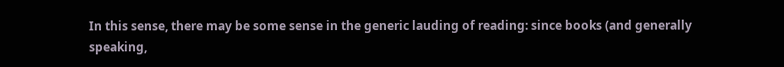In this sense, there may be some sense in the generic lauding of reading: since books (and generally speaking,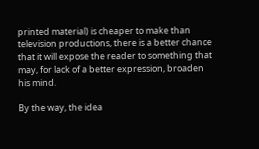printed material) is cheaper to make than television productions, there is a better chance that it will expose the reader to something that may, for lack of a better expression, broaden his mind.

By the way, the idea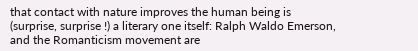that contact with nature improves the human being is (surprise, surprise !) a literary one itself: Ralph Waldo Emerson, and the Romanticism movement are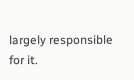largely responsible for it.